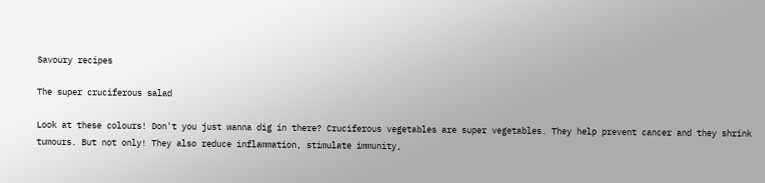Savoury recipes

The super cruciferous salad

Look at these colours! Don't you just wanna dig in there? Cruciferous vegetables are super vegetables. They help prevent cancer and they shrink tumours. But not only! They also reduce inflammation, stimulate immunity,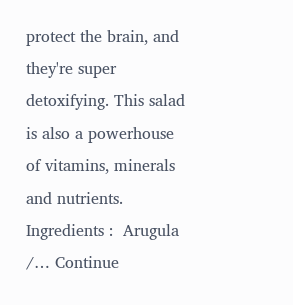protect the brain, and they're super detoxifying. This salad is also a powerhouse of vitamins, minerals and nutrients. Ingredients :  Arugula /… Continue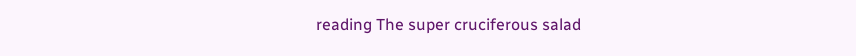reading The super cruciferous salad